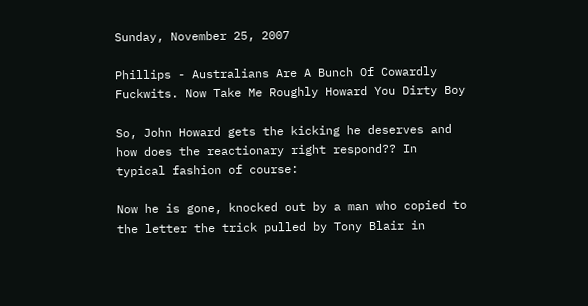Sunday, November 25, 2007

Phillips - Australians Are A Bunch Of Cowardly Fuckwits. Now Take Me Roughly Howard You Dirty Boy

So, John Howard gets the kicking he deserves and how does the reactionary right respond?? In typical fashion of course:

Now he is gone, knocked out by a man who copied to the letter the trick pulled by Tony Blair in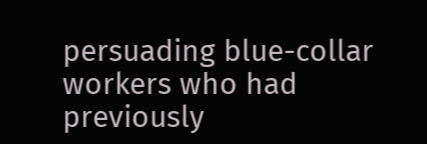persuading blue-collar workers who had previously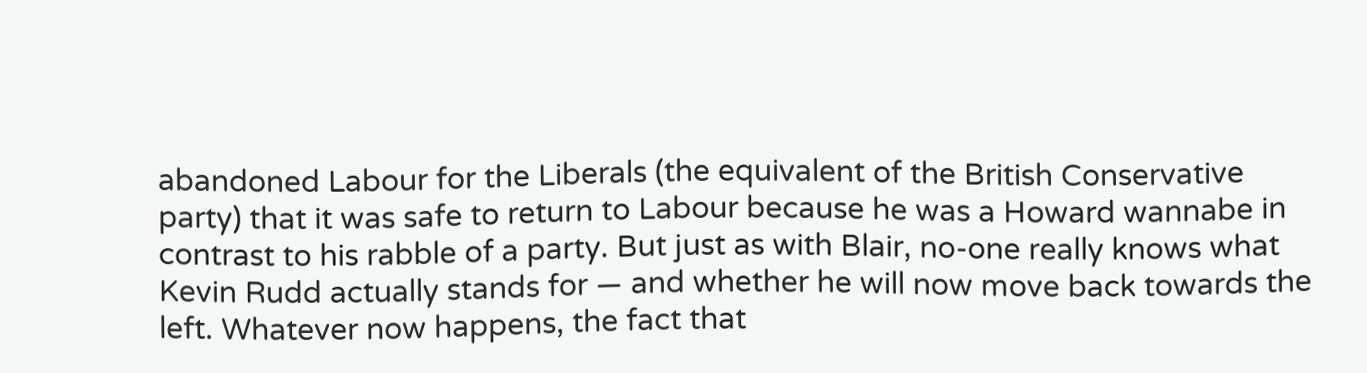abandoned Labour for the Liberals (the equivalent of the British Conservative party) that it was safe to return to Labour because he was a Howard wannabe in contrast to his rabble of a party. But just as with Blair, no-one really knows what Kevin Rudd actually stands for — and whether he will now move back towards the left. Whatever now happens, the fact that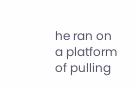he ran on a platform of pulling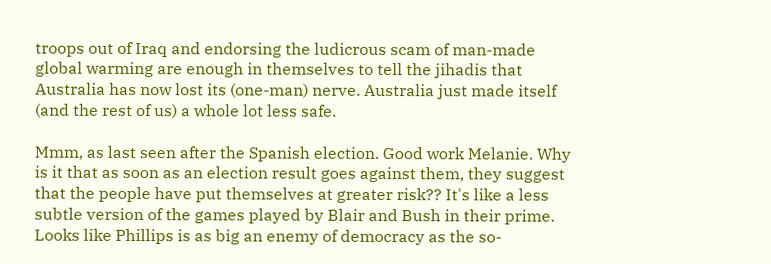troops out of Iraq and endorsing the ludicrous scam of man-made global warming are enough in themselves to tell the jihadis that Australia has now lost its (one-man) nerve. Australia just made itself (and the rest of us) a whole lot less safe.

Mmm, as last seen after the Spanish election. Good work Melanie. Why is it that as soon as an election result goes against them, they suggest that the people have put themselves at greater risk?? It's like a less subtle version of the games played by Blair and Bush in their prime. Looks like Phillips is as big an enemy of democracy as the so-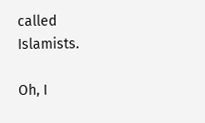called Islamists.

Oh, I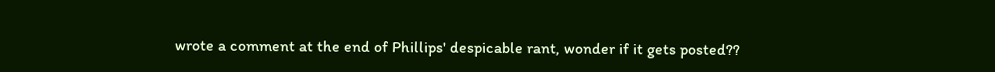wrote a comment at the end of Phillips' despicable rant, wonder if it gets posted??